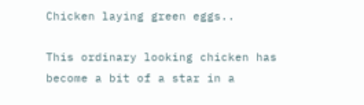Chicken laying green eggs..

This ordinary looking chicken has become a bit of a star in a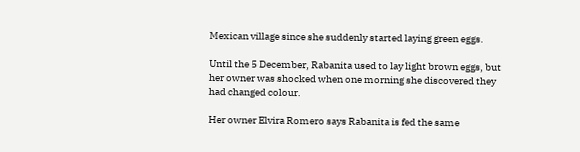Mexican village since she suddenly started laying green eggs.

Until the 5 December, Rabanita used to lay light brown eggs, but her owner was shocked when one morning she discovered they had changed colour.

Her owner Elvira Romero says Rabanita is fed the same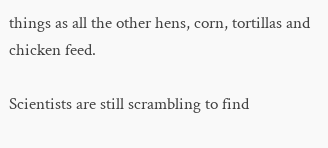things as all the other hens, corn, tortillas and chicken feed.

Scientists are still scrambling to find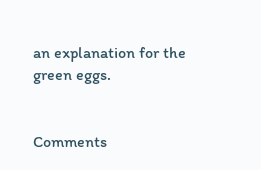an explanation for the green eggs.


Comments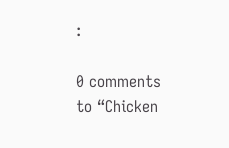:

0 comments to “Chicken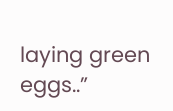laying green eggs..”